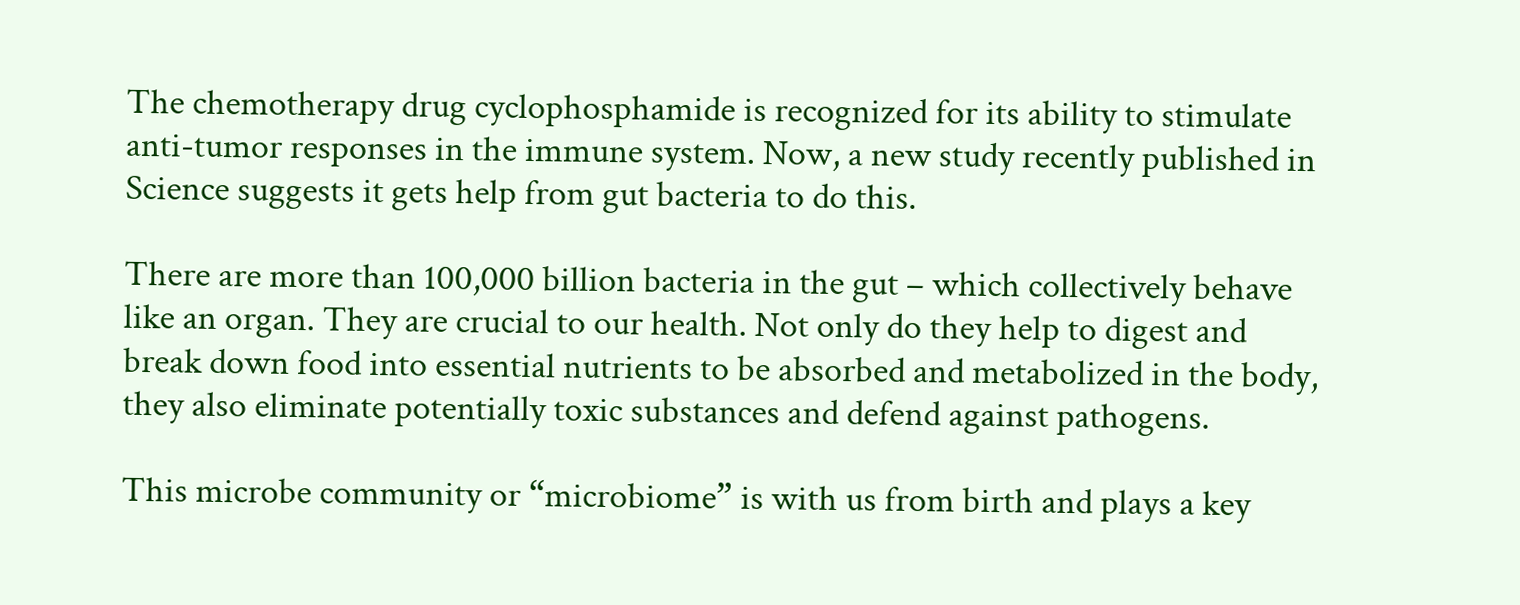The chemotherapy drug cyclophosphamide is recognized for its ability to stimulate anti-tumor responses in the immune system. Now, a new study recently published in Science suggests it gets help from gut bacteria to do this.

There are more than 100,000 billion bacteria in the gut – which collectively behave like an organ. They are crucial to our health. Not only do they help to digest and break down food into essential nutrients to be absorbed and metabolized in the body, they also eliminate potentially toxic substances and defend against pathogens.

This microbe community or “microbiome” is with us from birth and plays a key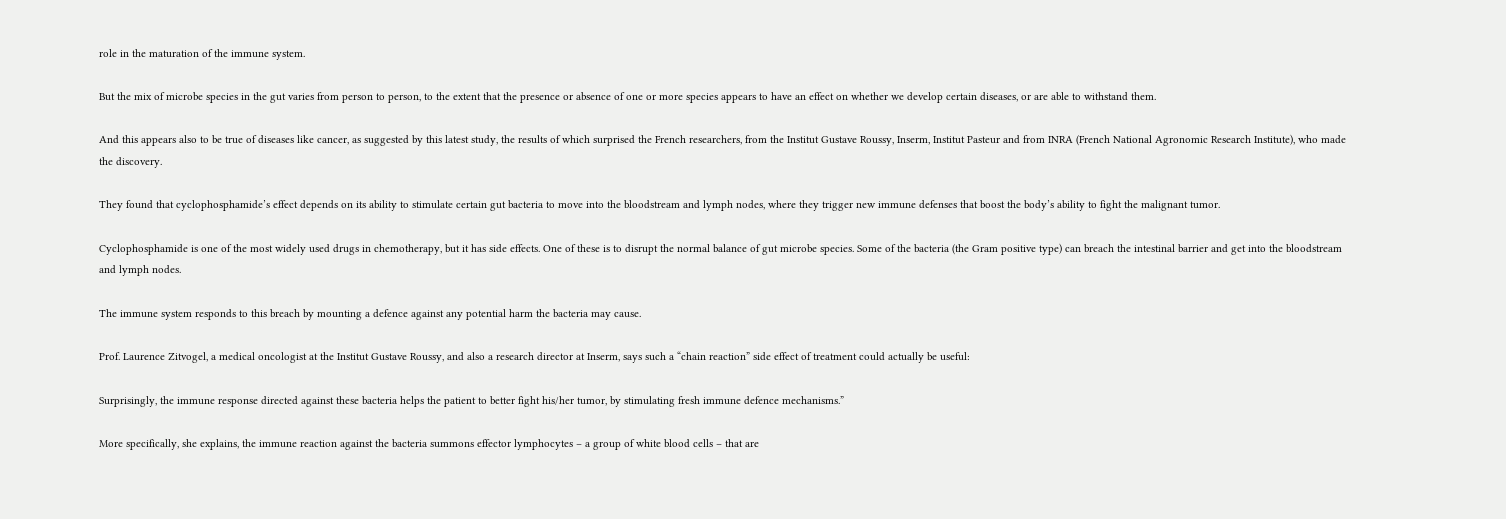role in the maturation of the immune system.

But the mix of microbe species in the gut varies from person to person, to the extent that the presence or absence of one or more species appears to have an effect on whether we develop certain diseases, or are able to withstand them.

And this appears also to be true of diseases like cancer, as suggested by this latest study, the results of which surprised the French researchers, from the Institut Gustave Roussy, Inserm, Institut Pasteur and from INRA (French National Agronomic Research Institute), who made the discovery.

They found that cyclophosphamide’s effect depends on its ability to stimulate certain gut bacteria to move into the bloodstream and lymph nodes, where they trigger new immune defenses that boost the body’s ability to fight the malignant tumor.

Cyclophosphamide is one of the most widely used drugs in chemotherapy, but it has side effects. One of these is to disrupt the normal balance of gut microbe species. Some of the bacteria (the Gram positive type) can breach the intestinal barrier and get into the bloodstream and lymph nodes.

The immune system responds to this breach by mounting a defence against any potential harm the bacteria may cause.

Prof. Laurence Zitvogel, a medical oncologist at the Institut Gustave Roussy, and also a research director at Inserm, says such a “chain reaction” side effect of treatment could actually be useful:

Surprisingly, the immune response directed against these bacteria helps the patient to better fight his/her tumor, by stimulating fresh immune defence mechanisms.”

More specifically, she explains, the immune reaction against the bacteria summons effector lymphocytes – a group of white blood cells – that are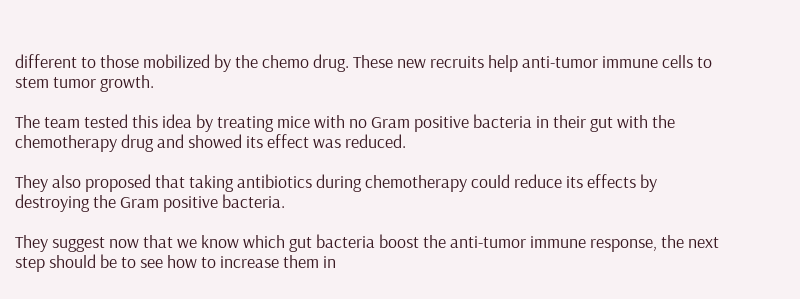different to those mobilized by the chemo drug. These new recruits help anti-tumor immune cells to stem tumor growth.

The team tested this idea by treating mice with no Gram positive bacteria in their gut with the chemotherapy drug and showed its effect was reduced.

They also proposed that taking antibiotics during chemotherapy could reduce its effects by destroying the Gram positive bacteria.

They suggest now that we know which gut bacteria boost the anti-tumor immune response, the next step should be to see how to increase them in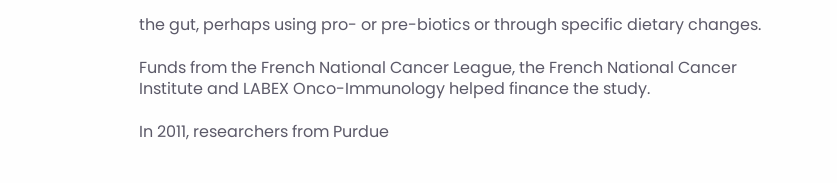the gut, perhaps using pro- or pre-biotics or through specific dietary changes.

Funds from the French National Cancer League, the French National Cancer Institute and LABEX Onco-Immunology helped finance the study.

In 2011, researchers from Purdue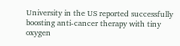University in the US reported successfully boosting anti-cancer therapy with tiny oxygen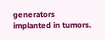generators implanted in tumors.